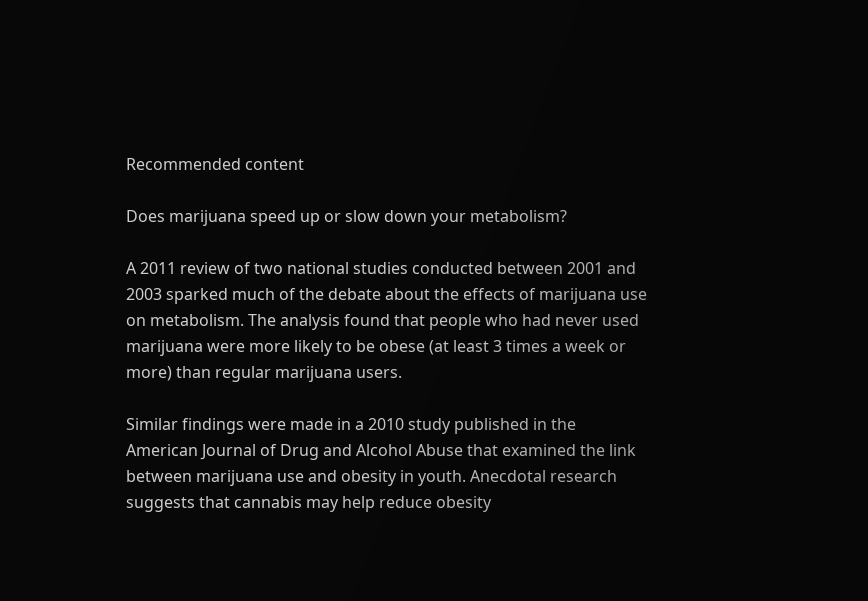Recommended content

Does marijuana speed up or slow down your metabolism?

A 2011 review of two national studies conducted between 2001 and 2003 sparked much of the debate about the effects of marijuana use on metabolism. The analysis found that people who had never used marijuana were more likely to be obese (at least 3 times a week or more) than regular marijuana users.

Similar findings were made in a 2010 study published in the American Journal of Drug and Alcohol Abuse that examined the link between marijuana use and obesity in youth. Anecdotal research suggests that cannabis may help reduce obesity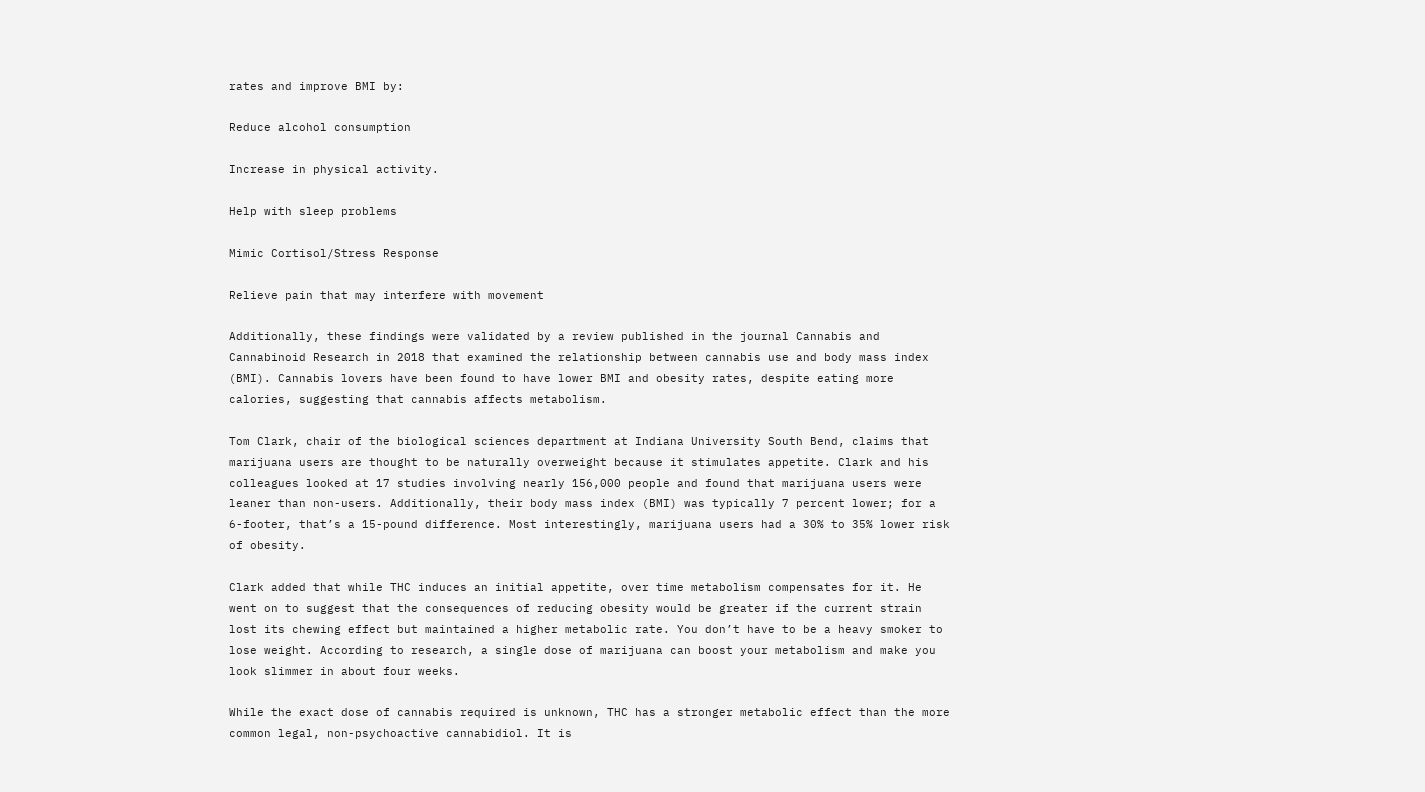rates and improve BMI by:

Reduce alcohol consumption

Increase in physical activity.

Help with sleep problems

Mimic Cortisol/Stress Response

Relieve pain that may interfere with movement

Additionally, these findings were validated by a review published in the journal Cannabis and Cannabinoid Research in 2018 that examined the relationship between cannabis use and body mass index (BMI). Cannabis lovers have been found to have lower BMI and obesity rates, despite eating more calories, suggesting that cannabis affects metabolism.

Tom Clark, chair of the biological sciences department at Indiana University South Bend, claims that marijuana users are thought to be naturally overweight because it stimulates appetite. Clark and his colleagues looked at 17 studies involving nearly 156,000 people and found that marijuana users were leaner than non-users. Additionally, their body mass index (BMI) was typically 7 percent lower; for a 6-footer, that’s a 15-pound difference. Most interestingly, marijuana users had a 30% to 35% lower risk of obesity.

Clark added that while THC induces an initial appetite, over time metabolism compensates for it. He went on to suggest that the consequences of reducing obesity would be greater if the current strain lost its chewing effect but maintained a higher metabolic rate. You don’t have to be a heavy smoker to lose weight. According to research, a single dose of marijuana can boost your metabolism and make you look slimmer in about four weeks.

While the exact dose of cannabis required is unknown, THC has a stronger metabolic effect than the more common legal, non-psychoactive cannabidiol. It is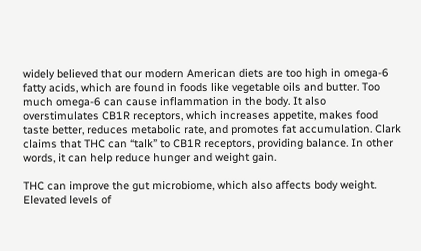widely believed that our modern American diets are too high in omega-6 fatty acids, which are found in foods like vegetable oils and butter. Too much omega-6 can cause inflammation in the body. It also overstimulates CB1R receptors, which increases appetite, makes food taste better, reduces metabolic rate, and promotes fat accumulation. Clark claims that THC can “talk” to CB1R receptors, providing balance. In other words, it can help reduce hunger and weight gain.

THC can improve the gut microbiome, which also affects body weight. Elevated levels of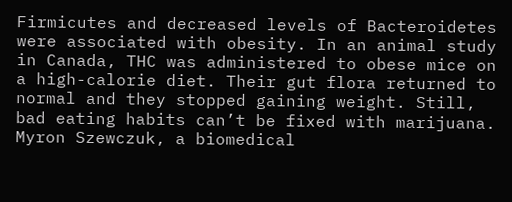Firmicutes and decreased levels of Bacteroidetes were associated with obesity. In an animal study in Canada, THC was administered to obese mice on a high-calorie diet. Their gut flora returned to normal and they stopped gaining weight. Still, bad eating habits can’t be fixed with marijuana. Myron Szewczuk, a biomedical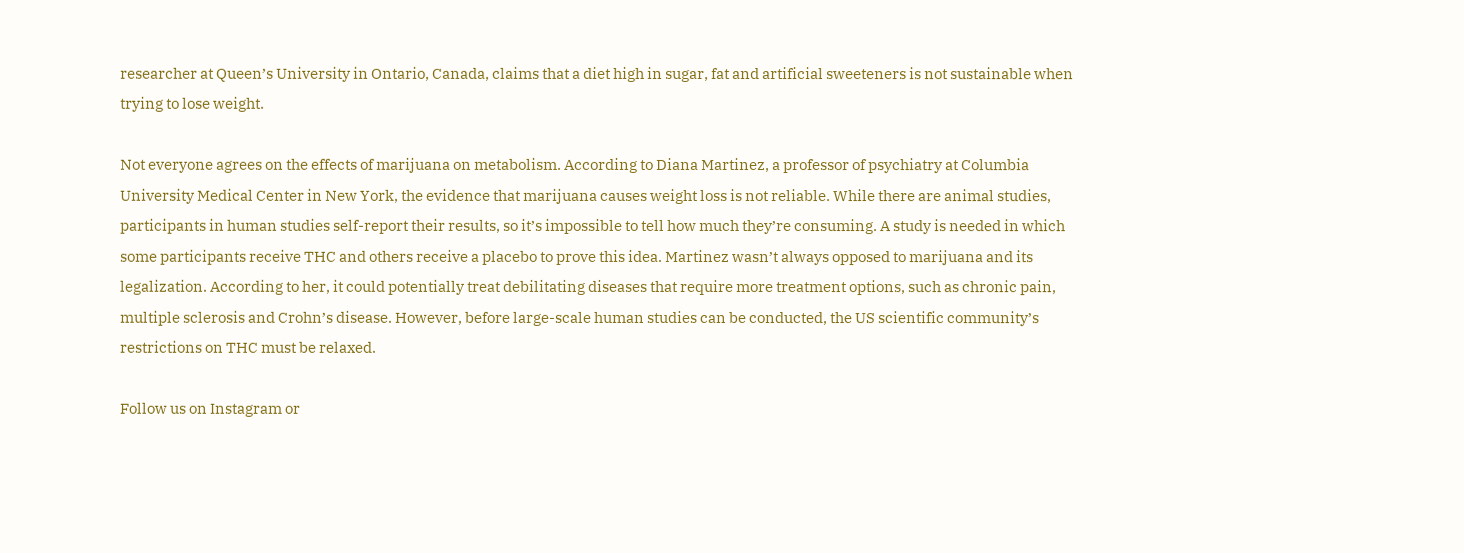researcher at Queen’s University in Ontario, Canada, claims that a diet high in sugar, fat and artificial sweeteners is not sustainable when trying to lose weight.

Not everyone agrees on the effects of marijuana on metabolism. According to Diana Martinez, a professor of psychiatry at Columbia University Medical Center in New York, the evidence that marijuana causes weight loss is not reliable. While there are animal studies, participants in human studies self-report their results, so it’s impossible to tell how much they’re consuming. A study is needed in which some participants receive THC and others receive a placebo to prove this idea. Martinez wasn’t always opposed to marijuana and its legalization. According to her, it could potentially treat debilitating diseases that require more treatment options, such as chronic pain, multiple sclerosis and Crohn’s disease. However, before large-scale human studies can be conducted, the US scientific community’s restrictions on THC must be relaxed.

Follow us on Instagram or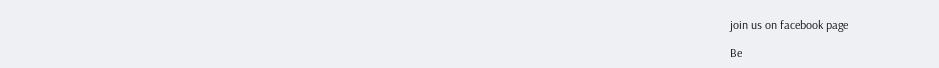join us on facebook page

Be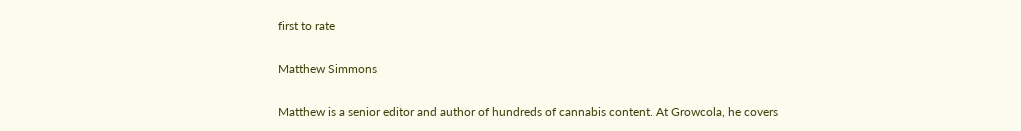first to rate

Matthew Simmons

Matthew is a senior editor and author of hundreds of cannabis content. At Growcola, he covers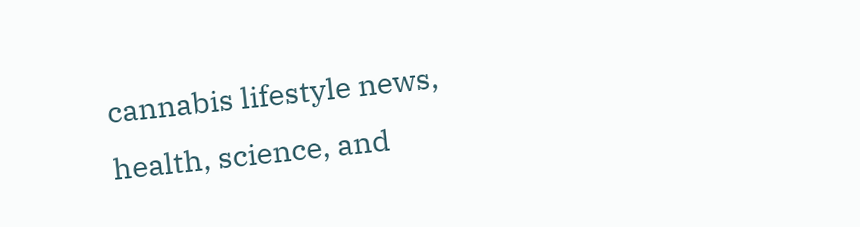cannabis lifestyle news, health, science, and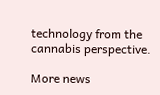technology from the cannabis perspective.

More news